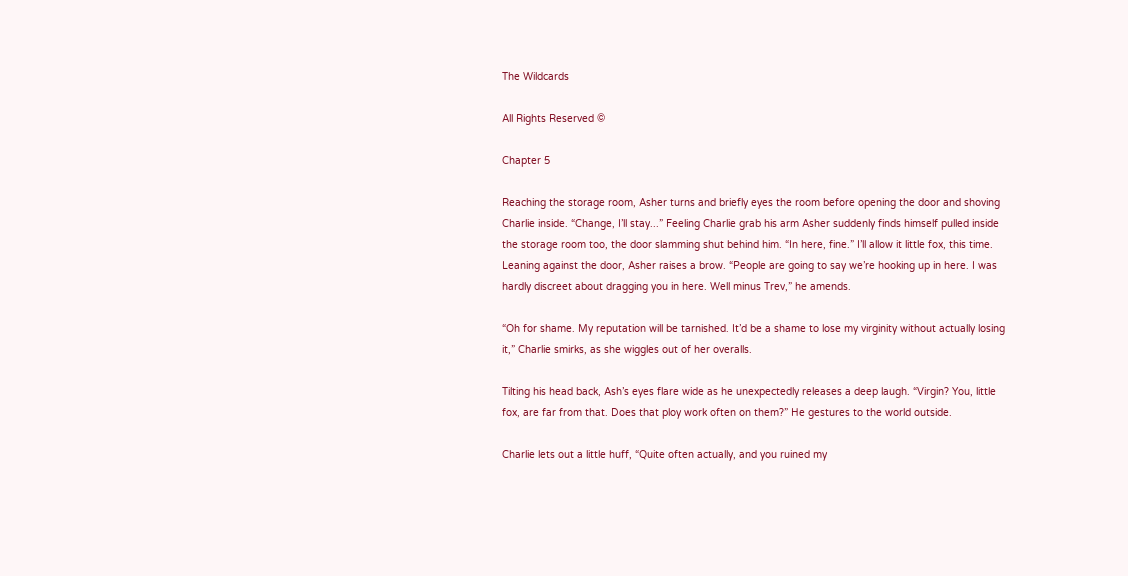The Wildcards

All Rights Reserved ©

Chapter 5

Reaching the storage room, Asher turns and briefly eyes the room before opening the door and shoving Charlie inside. “Change, I’ll stay...” Feeling Charlie grab his arm Asher suddenly finds himself pulled inside the storage room too, the door slamming shut behind him. “In here, fine.” I’ll allow it little fox, this time. Leaning against the door, Asher raises a brow. “People are going to say we’re hooking up in here. I was hardly discreet about dragging you in here. Well minus Trev,” he amends.

“Oh for shame. My reputation will be tarnished. It’d be a shame to lose my virginity without actually losing it,” Charlie smirks, as she wiggles out of her overalls.

Tilting his head back, Ash’s eyes flare wide as he unexpectedly releases a deep laugh. “Virgin? You, little fox, are far from that. Does that ploy work often on them?” He gestures to the world outside.

Charlie lets out a little huff, “Quite often actually, and you ruined my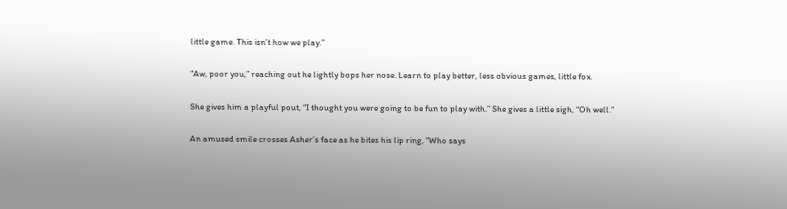little game. This isn’t how we play.”

"Aw, poor you,” reaching out he lightly bops her nose. Learn to play better, less obvious games, little fox.

She gives him a playful pout, “I thought you were going to be fun to play with.” She gives a little sigh, “Oh well.”

An amused smile crosses Asher’s face as he bites his lip ring, “Who says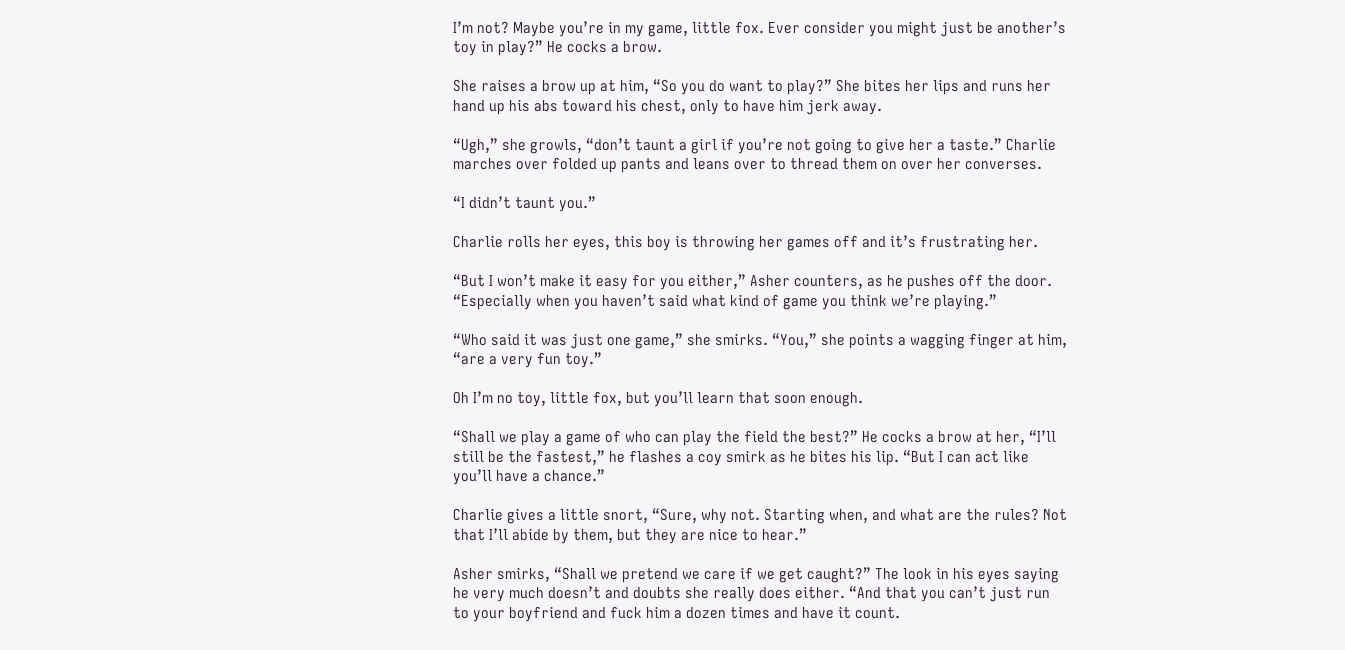I’m not? Maybe you’re in my game, little fox. Ever consider you might just be another’s toy in play?” He cocks a brow.

She raises a brow up at him, “So you do want to play?” She bites her lips and runs her hand up his abs toward his chest, only to have him jerk away.

“Ugh,” she growls, “don’t taunt a girl if you’re not going to give her a taste.” Charlie marches over folded up pants and leans over to thread them on over her converses.

“I didn’t taunt you.”

Charlie rolls her eyes, this boy is throwing her games off and it’s frustrating her.

“But I won’t make it easy for you either,” Asher counters, as he pushes off the door. “Especially when you haven’t said what kind of game you think we’re playing.”

“Who said it was just one game,” she smirks. “You,” she points a wagging finger at him, “are a very fun toy.”

Oh I’m no toy, little fox, but you’ll learn that soon enough.

“Shall we play a game of who can play the field the best?” He cocks a brow at her, “I’ll still be the fastest,” he flashes a coy smirk as he bites his lip. “But I can act like you’ll have a chance.”

Charlie gives a little snort, “Sure, why not. Starting when, and what are the rules? Not that I’ll abide by them, but they are nice to hear.”

Asher smirks, “Shall we pretend we care if we get caught?” The look in his eyes saying he very much doesn’t and doubts she really does either. “And that you can’t just run to your boyfriend and fuck him a dozen times and have it count.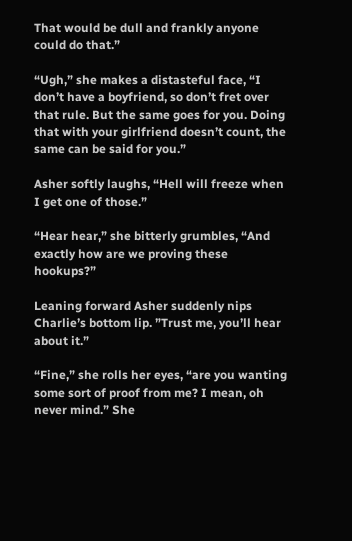That would be dull and frankly anyone could do that.”

“Ugh,” she makes a distasteful face, “I don’t have a boyfriend, so don’t fret over that rule. But the same goes for you. Doing that with your girlfriend doesn’t count, the same can be said for you.”

Asher softly laughs, “Hell will freeze when I get one of those.”

“Hear hear,” she bitterly grumbles, “And exactly how are we proving these hookups?”

Leaning forward Asher suddenly nips Charlie’s bottom lip. ”Trust me, you’ll hear about it.”

“Fine,” she rolls her eyes, “are you wanting some sort of proof from me? I mean, oh never mind.” She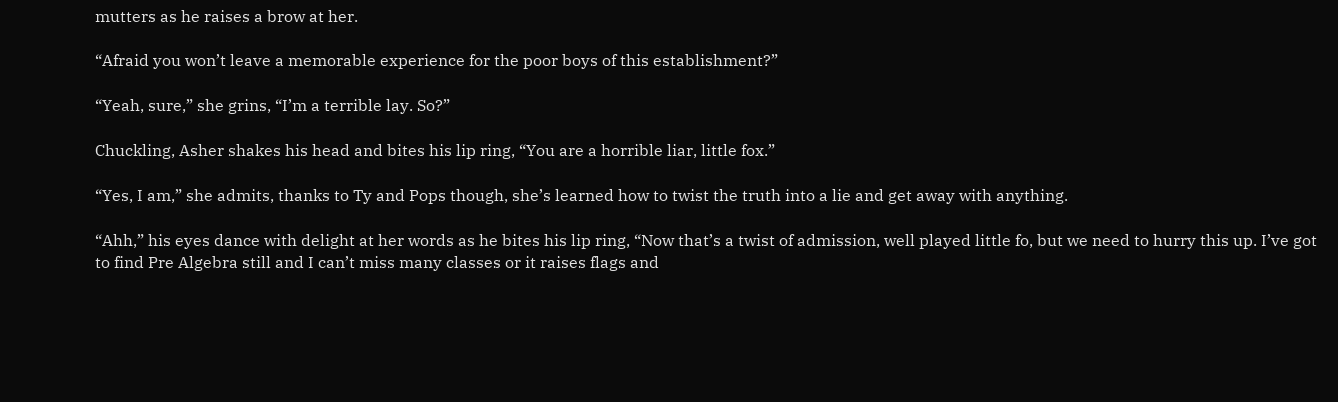mutters as he raises a brow at her.

“Afraid you won’t leave a memorable experience for the poor boys of this establishment?”

“Yeah, sure,” she grins, “I’m a terrible lay. So?”

Chuckling, Asher shakes his head and bites his lip ring, “You are a horrible liar, little fox.”

“Yes, I am,” she admits, thanks to Ty and Pops though, she’s learned how to twist the truth into a lie and get away with anything.

“Ahh,” his eyes dance with delight at her words as he bites his lip ring, “Now that’s a twist of admission, well played little fo, but we need to hurry this up. I’ve got to find Pre Algebra still and I can’t miss many classes or it raises flags and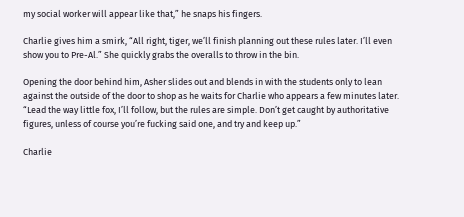my social worker will appear like that,” he snaps his fingers.

Charlie gives him a smirk, “All right, tiger, we’ll finish planning out these rules later. I’ll even show you to Pre-Al.” She quickly grabs the overalls to throw in the bin.

Opening the door behind him, Asher slides out and blends in with the students only to lean against the outside of the door to shop as he waits for Charlie who appears a few minutes later. “Lead the way little fox, I’ll follow, but the rules are simple. Don’t get caught by authoritative figures, unless of course you’re fucking said one, and try and keep up.”

Charlie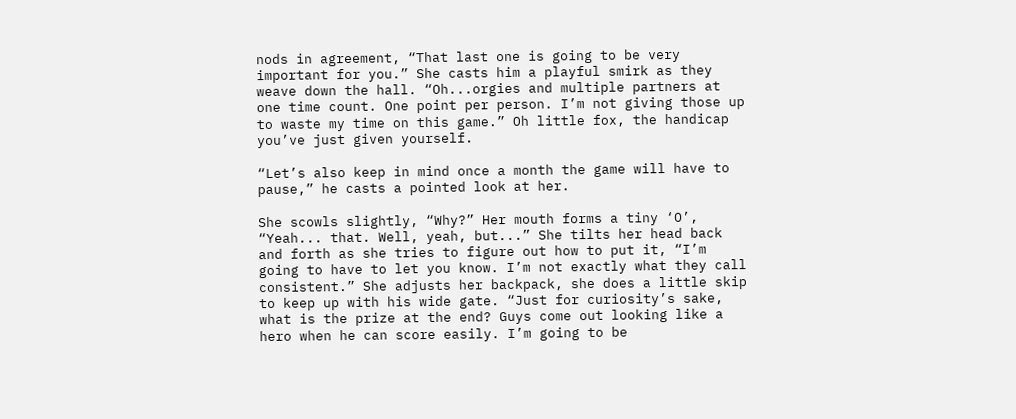nods in agreement, “That last one is going to be very important for you.” She casts him a playful smirk as they weave down the hall. “Oh...orgies and multiple partners at one time count. One point per person. I’m not giving those up to waste my time on this game.” Oh little fox, the handicap you’ve just given yourself.

“Let’s also keep in mind once a month the game will have to pause,” he casts a pointed look at her.

She scowls slightly, “Why?” Her mouth forms a tiny ‘O’, “Yeah... that. Well, yeah, but...” She tilts her head back and forth as she tries to figure out how to put it, “I’m going to have to let you know. I’m not exactly what they call consistent.” She adjusts her backpack, she does a little skip to keep up with his wide gate. “Just for curiosity’s sake, what is the prize at the end? Guys come out looking like a hero when he can score easily. I’m going to be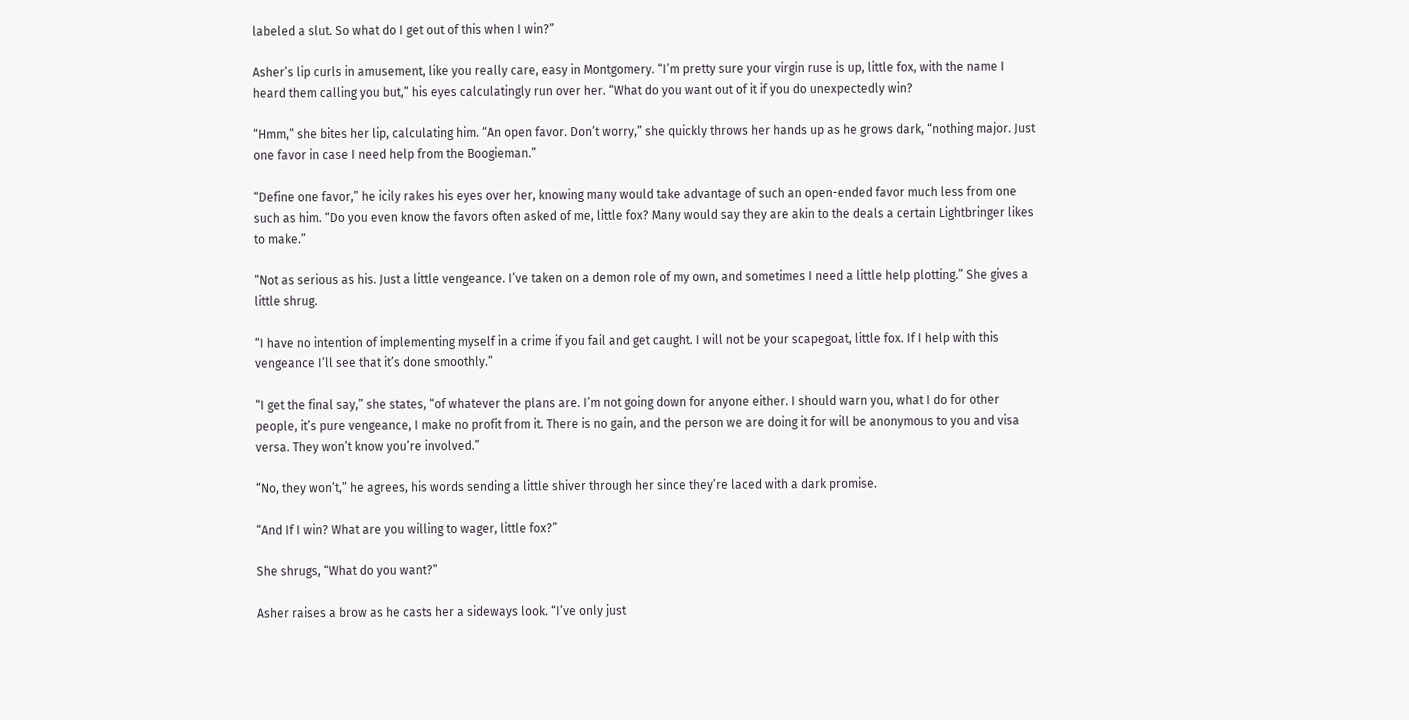labeled a slut. So what do I get out of this when I win?”

Asher’s lip curls in amusement, like you really care, easy in Montgomery. “I’m pretty sure your virgin ruse is up, little fox, with the name I heard them calling you but,” his eyes calculatingly run over her. “What do you want out of it if you do unexpectedly win?

“Hmm,” she bites her lip, calculating him. “An open favor. Don’t worry,” she quickly throws her hands up as he grows dark, “nothing major. Just one favor in case I need help from the Boogieman.”

“Define one favor,” he icily rakes his eyes over her, knowing many would take advantage of such an open-ended favor much less from one such as him. “Do you even know the favors often asked of me, little fox? Many would say they are akin to the deals a certain Lightbringer likes to make.”

“Not as serious as his. Just a little vengeance. I’ve taken on a demon role of my own, and sometimes I need a little help plotting.” She gives a little shrug.

“I have no intention of implementing myself in a crime if you fail and get caught. I will not be your scapegoat, little fox. If I help with this vengeance I’ll see that it’s done smoothly.”

“I get the final say,” she states, “of whatever the plans are. I’m not going down for anyone either. I should warn you, what I do for other people, it’s pure vengeance, I make no profit from it. There is no gain, and the person we are doing it for will be anonymous to you and visa versa. They won’t know you’re involved.”

“No, they won’t,” he agrees, his words sending a little shiver through her since they’re laced with a dark promise.

“And If I win? What are you willing to wager, little fox?”

She shrugs, “What do you want?”

Asher raises a brow as he casts her a sideways look. “I’ve only just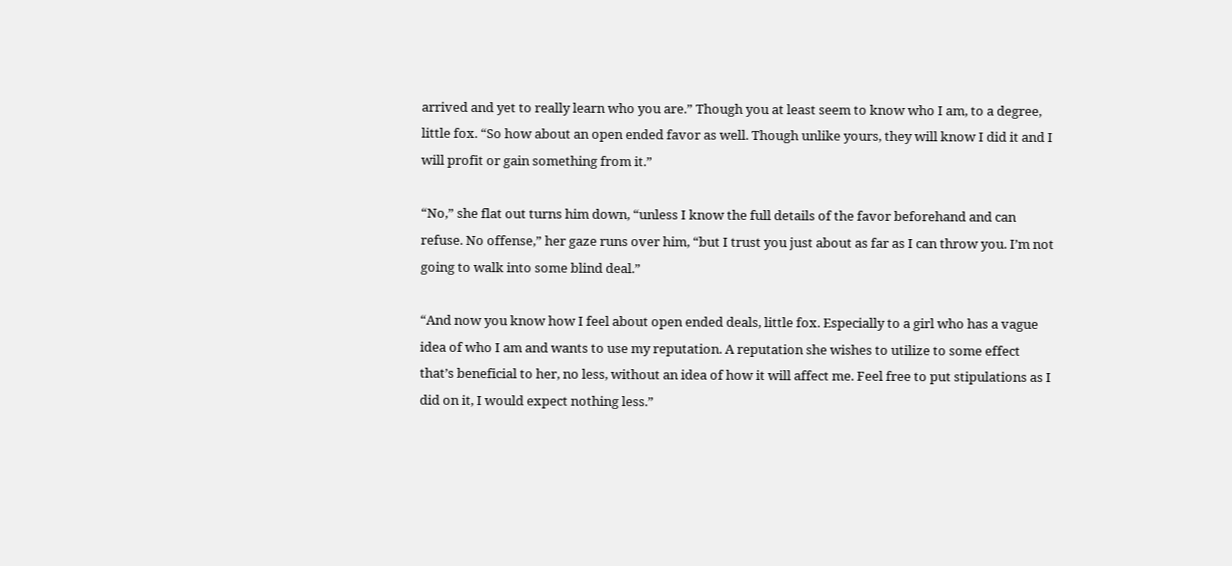arrived and yet to really learn who you are.” Though you at least seem to know who I am, to a degree, little fox. “So how about an open ended favor as well. Though unlike yours, they will know I did it and I will profit or gain something from it.”

“No,” she flat out turns him down, “unless I know the full details of the favor beforehand and can refuse. No offense,” her gaze runs over him, “but I trust you just about as far as I can throw you. I’m not going to walk into some blind deal.”

“And now you know how I feel about open ended deals, little fox. Especially to a girl who has a vague idea of who I am and wants to use my reputation. A reputation she wishes to utilize to some effect that’s beneficial to her, no less, without an idea of how it will affect me. Feel free to put stipulations as I did on it, I would expect nothing less.”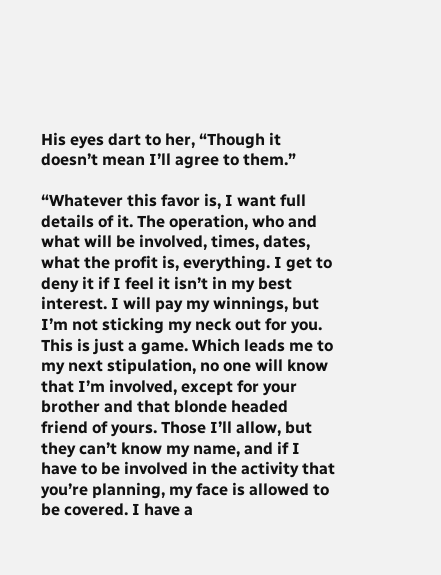His eyes dart to her, “Though it doesn’t mean I’ll agree to them.”

“Whatever this favor is, I want full details of it. The operation, who and what will be involved, times, dates, what the profit is, everything. I get to deny it if I feel it isn’t in my best interest. I will pay my winnings, but I’m not sticking my neck out for you. This is just a game. Which leads me to my next stipulation, no one will know that I’m involved, except for your brother and that blonde headed friend of yours. Those I’ll allow, but they can’t know my name, and if I have to be involved in the activity that you’re planning, my face is allowed to be covered. I have a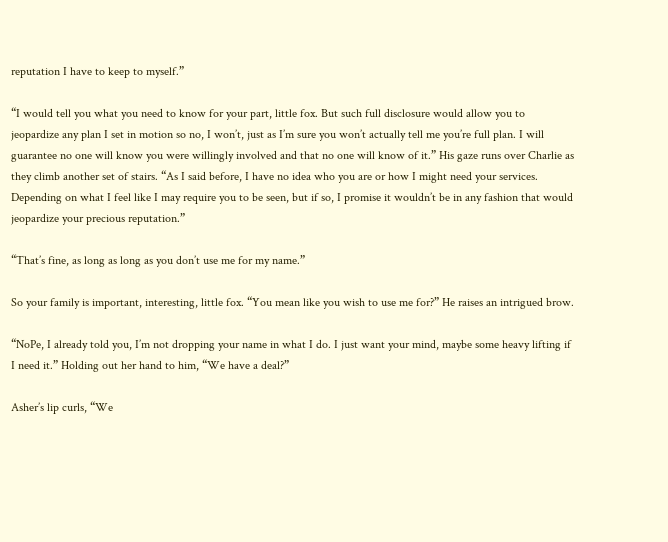reputation I have to keep to myself.”

“I would tell you what you need to know for your part, little fox. But such full disclosure would allow you to jeopardize any plan I set in motion so no, I won’t, just as I’m sure you won’t actually tell me you’re full plan. I will guarantee no one will know you were willingly involved and that no one will know of it.” His gaze runs over Charlie as they climb another set of stairs. “As I said before, I have no idea who you are or how I might need your services. Depending on what I feel like I may require you to be seen, but if so, I promise it wouldn’t be in any fashion that would jeopardize your precious reputation.”

“That’s fine, as long as long as you don’t use me for my name.”

So your family is important, interesting, little fox. “You mean like you wish to use me for?” He raises an intrigued brow.

“NoPe, I already told you, I’m not dropping your name in what I do. I just want your mind, maybe some heavy lifting if I need it.” Holding out her hand to him, “We have a deal?”

Asher’s lip curls, “We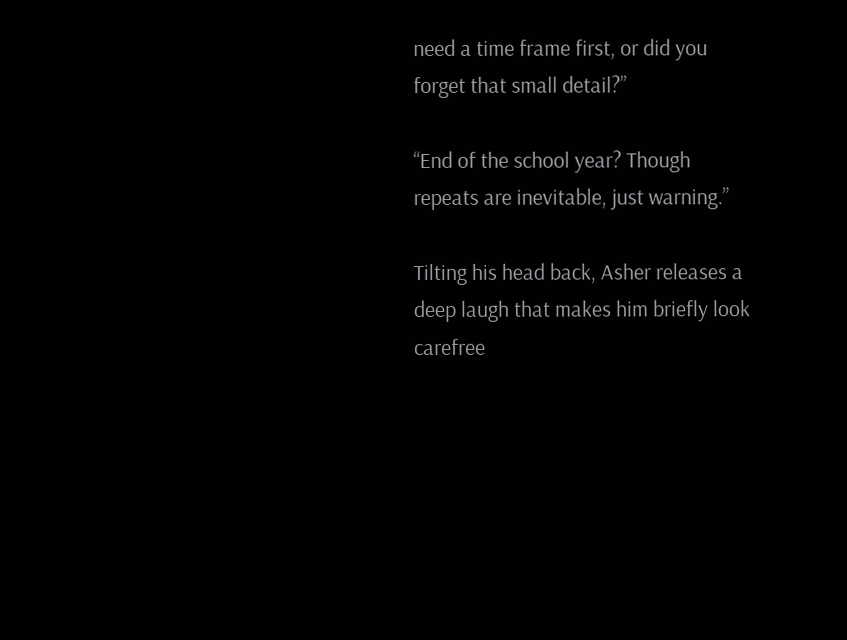need a time frame first, or did you forget that small detail?”

“End of the school year? Though repeats are inevitable, just warning.”

Tilting his head back, Asher releases a deep laugh that makes him briefly look carefree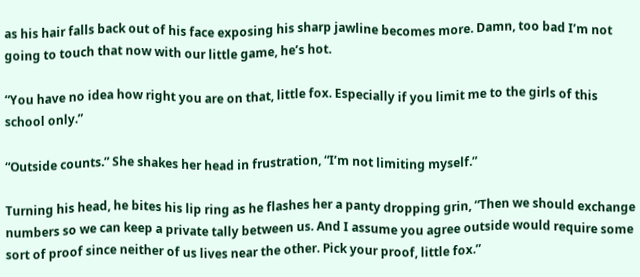as his hair falls back out of his face exposing his sharp jawline becomes more. Damn, too bad I’m not going to touch that now with our little game, he’s hot.

“You have no idea how right you are on that, little fox. Especially if you limit me to the girls of this school only.”

“Outside counts.” She shakes her head in frustration, “I’m not limiting myself.”

Turning his head, he bites his lip ring as he flashes her a panty dropping grin, “Then we should exchange numbers so we can keep a private tally between us. And I assume you agree outside would require some sort of proof since neither of us lives near the other. Pick your proof, little fox.”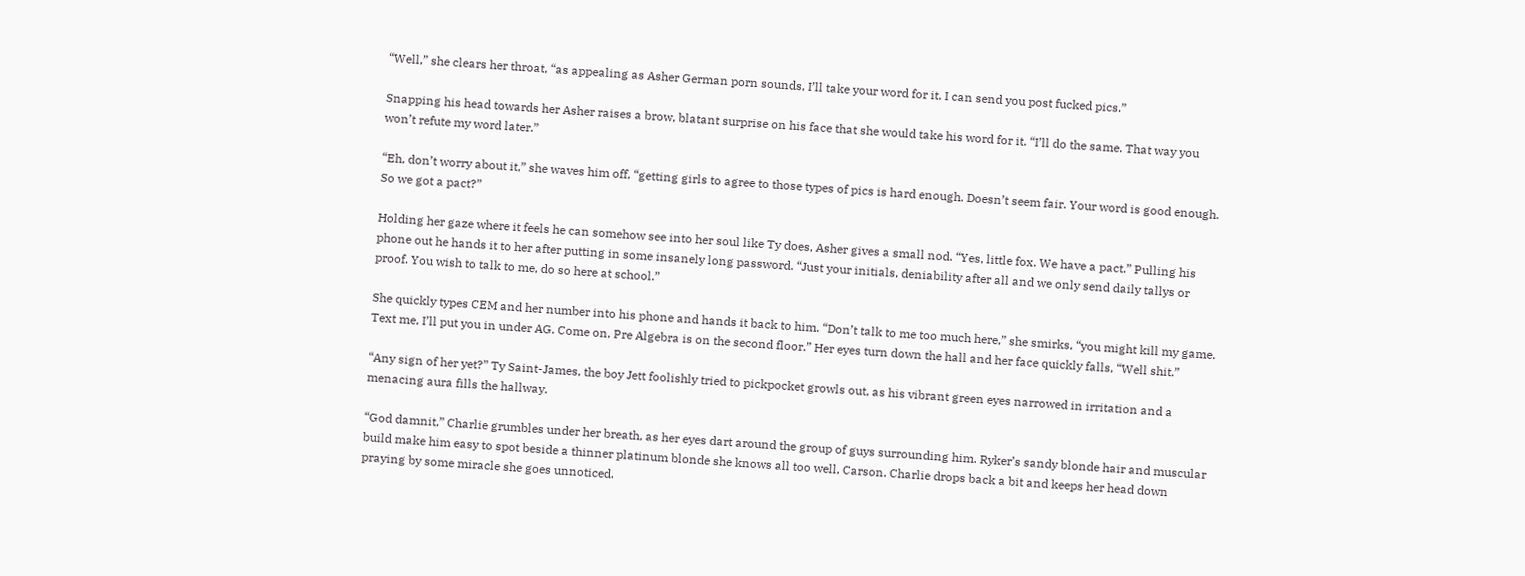“Well,” she clears her throat, “as appealing as Asher German porn sounds, I’ll take your word for it. I can send you post fucked pics.”

Snapping his head towards her Asher raises a brow, blatant surprise on his face that she would take his word for it. “I’ll do the same. That way you won’t refute my word later.”

“Eh, don’t worry about it,” she waves him off, “getting girls to agree to those types of pics is hard enough. Doesn’t seem fair. Your word is good enough. So we got a pact?”

Holding her gaze where it feels he can somehow see into her soul like Ty does, Asher gives a small nod. “Yes, little fox. We have a pact.” Pulling his phone out he hands it to her after putting in some insanely long password. “Just your initials, deniability after all and we only send daily tallys or proof. You wish to talk to me, do so here at school.”

She quickly types CEM and her number into his phone and hands it back to him. “Don’t talk to me too much here,” she smirks, “you might kill my game. Text me, I’ll put you in under AG. Come on, Pre Algebra is on the second floor.” Her eyes turn down the hall and her face quickly falls, “Well shit.”

“Any sign of her yet?” Ty Saint-James, the boy Jett foolishly tried to pickpocket growls out, as his vibrant green eyes narrowed in irritation and a menacing aura fills the hallway.

“God damnit,” Charlie grumbles under her breath, as her eyes dart around the group of guys surrounding him. Ryker’s sandy blonde hair and muscular build make him easy to spot beside a thinner platinum blonde she knows all too well, Carson. Charlie drops back a bit and keeps her head down praying by some miracle she goes unnoticed.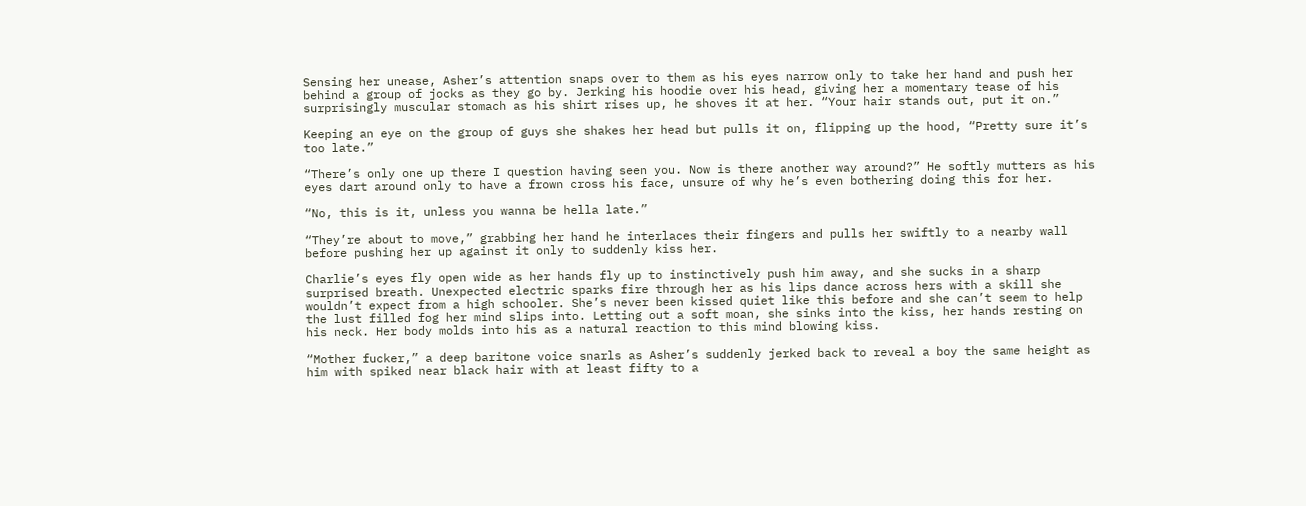Sensing her unease, Asher’s attention snaps over to them as his eyes narrow only to take her hand and push her behind a group of jocks as they go by. Jerking his hoodie over his head, giving her a momentary tease of his surprisingly muscular stomach as his shirt rises up, he shoves it at her. “Your hair stands out, put it on.”

Keeping an eye on the group of guys she shakes her head but pulls it on, flipping up the hood, “Pretty sure it’s too late.”

“There’s only one up there I question having seen you. Now is there another way around?” He softly mutters as his eyes dart around only to have a frown cross his face, unsure of why he’s even bothering doing this for her.

“No, this is it, unless you wanna be hella late.”

“They’re about to move,” grabbing her hand he interlaces their fingers and pulls her swiftly to a nearby wall before pushing her up against it only to suddenly kiss her.

Charlie’s eyes fly open wide as her hands fly up to instinctively push him away, and she sucks in a sharp surprised breath. Unexpected electric sparks fire through her as his lips dance across hers with a skill she wouldn’t expect from a high schooler. She’s never been kissed quiet like this before and she can’t seem to help the lust filled fog her mind slips into. Letting out a soft moan, she sinks into the kiss, her hands resting on his neck. Her body molds into his as a natural reaction to this mind blowing kiss.

“Mother fucker,” a deep baritone voice snarls as Asher’s suddenly jerked back to reveal a boy the same height as him with spiked near black hair with at least fifty to a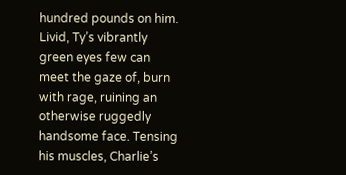hundred pounds on him. Livid, Ty’s vibrantly green eyes few can meet the gaze of, burn with rage, ruining an otherwise ruggedly handsome face. Tensing his muscles, Charlie’s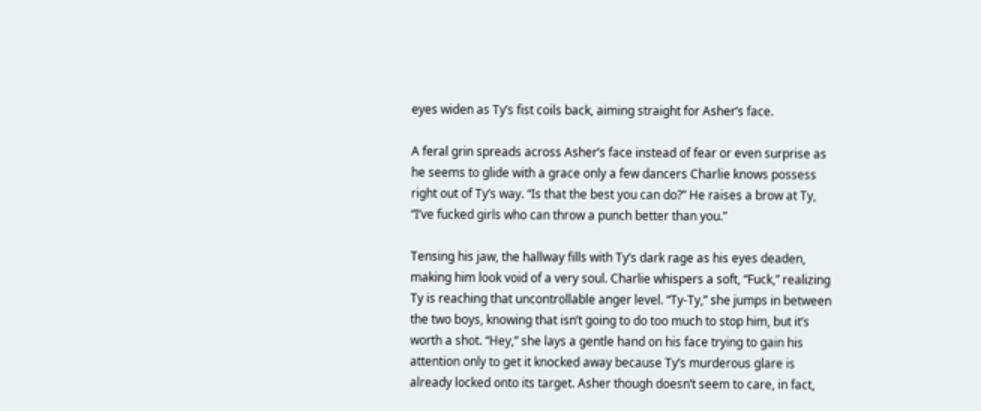eyes widen as Ty’s fist coils back, aiming straight for Asher’s face.

A feral grin spreads across Asher’s face instead of fear or even surprise as he seems to glide with a grace only a few dancers Charlie knows possess right out of Ty’s way. “Is that the best you can do?” He raises a brow at Ty, “I’ve fucked girls who can throw a punch better than you.”

Tensing his jaw, the hallway fills with Ty’s dark rage as his eyes deaden, making him look void of a very soul. Charlie whispers a soft, “Fuck,” realizing Ty is reaching that uncontrollable anger level. “Ty-Ty,” she jumps in between the two boys, knowing that isn’t going to do too much to stop him, but it’s worth a shot. “Hey,” she lays a gentle hand on his face trying to gain his attention only to get it knocked away because Ty’s murderous glare is already locked onto its target. Asher though doesn’t seem to care, in fact,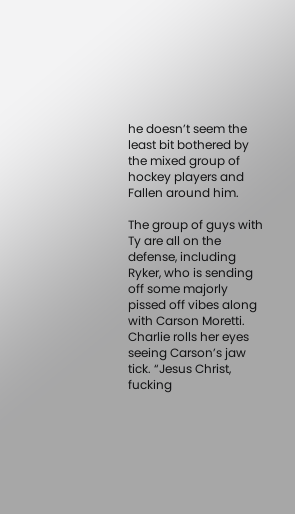he doesn’t seem the least bit bothered by the mixed group of hockey players and Fallen around him.

The group of guys with Ty are all on the defense, including Ryker, who is sending off some majorly pissed off vibes along with Carson Moretti. Charlie rolls her eyes seeing Carson’s jaw tick. “Jesus Christ, fucking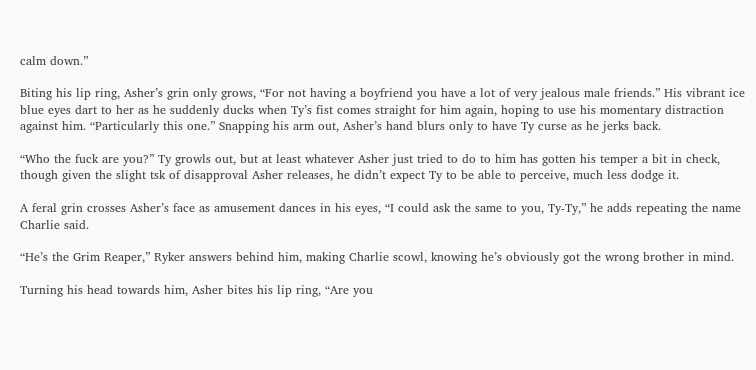calm down.”

Biting his lip ring, Asher’s grin only grows, “For not having a boyfriend you have a lot of very jealous male friends.” His vibrant ice blue eyes dart to her as he suddenly ducks when Ty’s fist comes straight for him again, hoping to use his momentary distraction against him. “Particularly this one.” Snapping his arm out, Asher’s hand blurs only to have Ty curse as he jerks back.

“Who the fuck are you?” Ty growls out, but at least whatever Asher just tried to do to him has gotten his temper a bit in check, though given the slight tsk of disapproval Asher releases, he didn’t expect Ty to be able to perceive, much less dodge it.

A feral grin crosses Asher’s face as amusement dances in his eyes, “I could ask the same to you, Ty-Ty,” he adds repeating the name Charlie said.

“He’s the Grim Reaper,” Ryker answers behind him, making Charlie scowl, knowing he’s obviously got the wrong brother in mind.

Turning his head towards him, Asher bites his lip ring, “Are you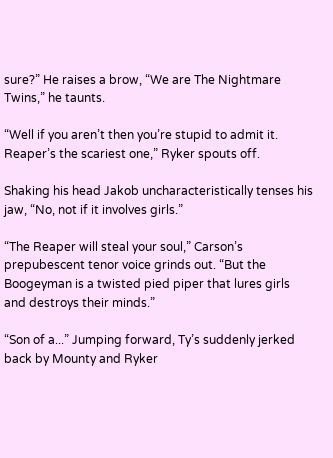sure?” He raises a brow, “We are The Nightmare Twins,” he taunts.

“Well if you aren’t then you’re stupid to admit it. Reaper’s the scariest one,” Ryker spouts off.

Shaking his head Jakob uncharacteristically tenses his jaw, “No, not if it involves girls.”

“The Reaper will steal your soul,” Carson’s prepubescent tenor voice grinds out. “But the Boogeyman is a twisted pied piper that lures girls and destroys their minds.”

“Son of a...” Jumping forward, Ty’s suddenly jerked back by Mounty and Ryker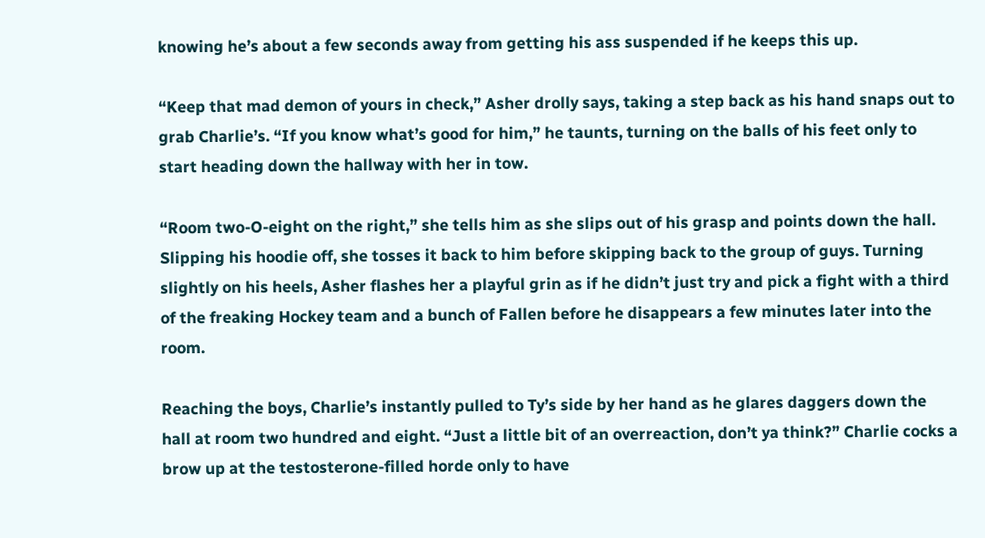knowing he’s about a few seconds away from getting his ass suspended if he keeps this up.

“Keep that mad demon of yours in check,” Asher drolly says, taking a step back as his hand snaps out to grab Charlie’s. “If you know what’s good for him,” he taunts, turning on the balls of his feet only to start heading down the hallway with her in tow.

“Room two-O-eight on the right,” she tells him as she slips out of his grasp and points down the hall. Slipping his hoodie off, she tosses it back to him before skipping back to the group of guys. Turning slightly on his heels, Asher flashes her a playful grin as if he didn’t just try and pick a fight with a third of the freaking Hockey team and a bunch of Fallen before he disappears a few minutes later into the room.

Reaching the boys, Charlie’s instantly pulled to Ty’s side by her hand as he glares daggers down the hall at room two hundred and eight. “Just a little bit of an overreaction, don’t ya think?” Charlie cocks a brow up at the testosterone-filled horde only to have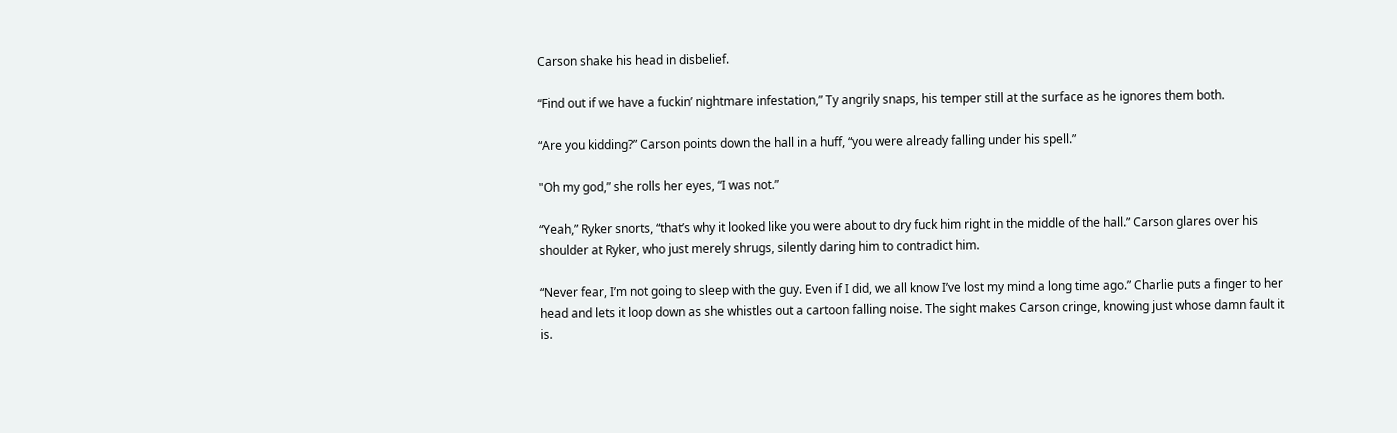Carson shake his head in disbelief.

“Find out if we have a fuckin’ nightmare infestation,” Ty angrily snaps, his temper still at the surface as he ignores them both.

“Are you kidding?” Carson points down the hall in a huff, “you were already falling under his spell.”

"Oh my god,” she rolls her eyes, “I was not.”

“Yeah,” Ryker snorts, “that’s why it looked like you were about to dry fuck him right in the middle of the hall.” Carson glares over his shoulder at Ryker, who just merely shrugs, silently daring him to contradict him.

“Never fear, I’m not going to sleep with the guy. Even if I did, we all know I’ve lost my mind a long time ago.” Charlie puts a finger to her head and lets it loop down as she whistles out a cartoon falling noise. The sight makes Carson cringe, knowing just whose damn fault it is.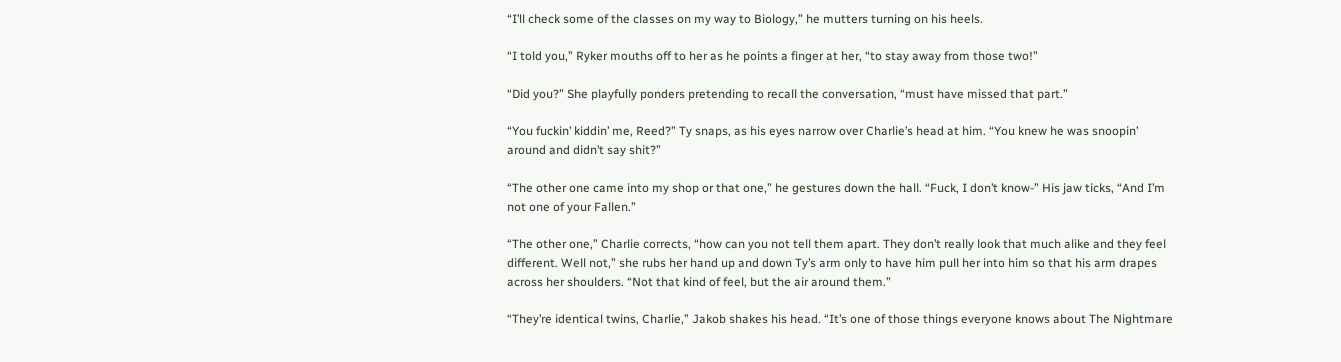“I’ll check some of the classes on my way to Biology,” he mutters turning on his heels.

“I told you,” Ryker mouths off to her as he points a finger at her, “to stay away from those two!”

“Did you?” She playfully ponders pretending to recall the conversation, “must have missed that part.”

“You fuckin’ kiddin’ me, Reed?” Ty snaps, as his eyes narrow over Charlie’s head at him. “You knew he was snoopin’ around and didn’t say shit?”

“The other one came into my shop or that one,” he gestures down the hall. “Fuck, I don’t know-” His jaw ticks, “And I’m not one of your Fallen.”

“The other one,” Charlie corrects, “how can you not tell them apart. They don’t really look that much alike and they feel different. Well not,” she rubs her hand up and down Ty’s arm only to have him pull her into him so that his arm drapes across her shoulders. “Not that kind of feel, but the air around them.”

“They’re identical twins, Charlie,” Jakob shakes his head. “It’s one of those things everyone knows about The Nightmare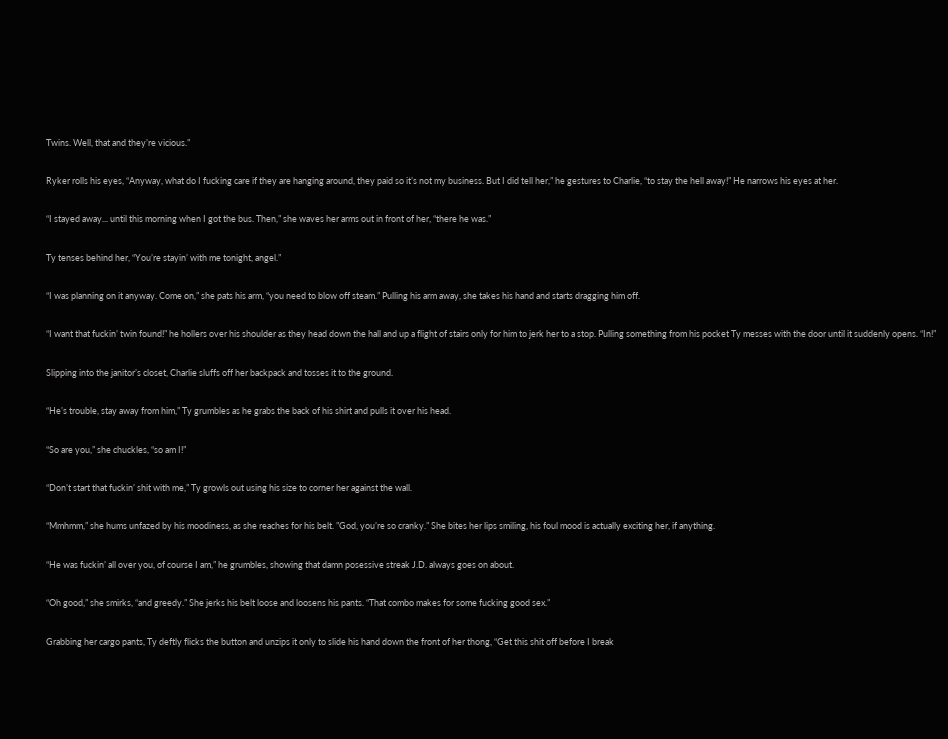Twins. Well, that and they’re vicious.”

Ryker rolls his eyes, “Anyway, what do I fucking care if they are hanging around, they paid so it’s not my business. But I did tell her,” he gestures to Charlie, “to stay the hell away!” He narrows his eyes at her.

“I stayed away... until this morning when I got the bus. Then,” she waves her arms out in front of her, “there he was.”

Ty tenses behind her, “You’re stayin’ with me tonight, angel.”

“I was planning on it anyway. Come on,” she pats his arm, “you need to blow off steam.” Pulling his arm away, she takes his hand and starts dragging him off.

“I want that fuckin’ twin found!” he hollers over his shoulder as they head down the hall and up a flight of stairs only for him to jerk her to a stop. Pulling something from his pocket Ty messes with the door until it suddenly opens. “In!”

Slipping into the janitor’s closet, Charlie sluffs off her backpack and tosses it to the ground.

“He’s trouble, stay away from him,” Ty grumbles as he grabs the back of his shirt and pulls it over his head.

“So are you,” she chuckles, “so am I!”

“Don’t start that fuckin’ shit with me,” Ty growls out using his size to corner her against the wall.

“Mmhmm,” she hums unfazed by his moodiness, as she reaches for his belt. ”God, you’re so cranky.” She bites her lips smiling, his foul mood is actually exciting her, if anything.

“He was fuckin’ all over you, of course I am,” he grumbles, showing that damn posessive streak J.D. always goes on about.

“Oh good,” she smirks, “and greedy.” She jerks his belt loose and loosens his pants. “That combo makes for some fucking good sex.”

Grabbing her cargo pants, Ty deftly flicks the button and unzips it only to slide his hand down the front of her thong, “Get this shit off before I break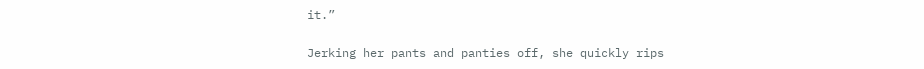it.”

Jerking her pants and panties off, she quickly rips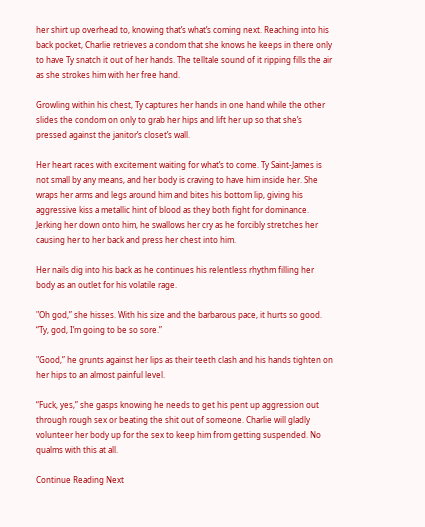her shirt up overhead to, knowing that’s what’s coming next. Reaching into his back pocket, Charlie retrieves a condom that she knows he keeps in there only to have Ty snatch it out of her hands. The telltale sound of it ripping fills the air as she strokes him with her free hand.

Growling within his chest, Ty captures her hands in one hand while the other slides the condom on only to grab her hips and lift her up so that she’s pressed against the janitor’s closet’s wall.

Her heart races with excitement waiting for what’s to come. Ty Saint-James is not small by any means, and her body is craving to have him inside her. She wraps her arms and legs around him and bites his bottom lip, giving his aggressive kiss a metallic hint of blood as they both fight for dominance. Jerking her down onto him, he swallows her cry as he forcibly stretches her causing her to her back and press her chest into him.

Her nails dig into his back as he continues his relentless rhythm filling her body as an outlet for his volatile rage.

"Oh god,” she hisses. With his size and the barbarous pace, it hurts so good. “Ty, god, I’m going to be so sore.”

"Good,” he grunts against her lips as their teeth clash and his hands tighten on her hips to an almost painful level.

“Fuck, yes,” she gasps knowing he needs to get his pent up aggression out through rough sex or beating the shit out of someone. Charlie will gladly volunteer her body up for the sex to keep him from getting suspended. No qualms with this at all.

Continue Reading Next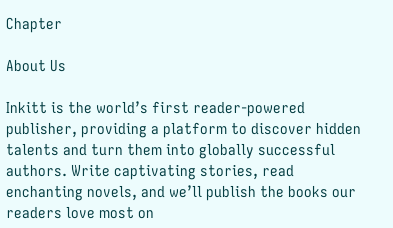Chapter

About Us

Inkitt is the world’s first reader-powered publisher, providing a platform to discover hidden talents and turn them into globally successful authors. Write captivating stories, read enchanting novels, and we’ll publish the books our readers love most on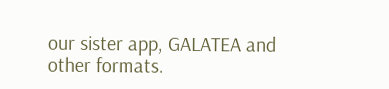our sister app, GALATEA and other formats.